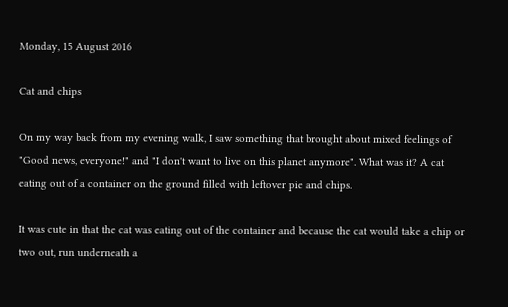Monday, 15 August 2016

Cat and chips

On my way back from my evening walk, I saw something that brought about mixed feelings of "Good news, everyone!" and "I don't want to live on this planet anymore". What was it? A cat eating out of a container on the ground filled with leftover pie and chips.

It was cute in that the cat was eating out of the container and because the cat would take a chip or two out, run underneath a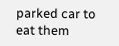parked car to eat them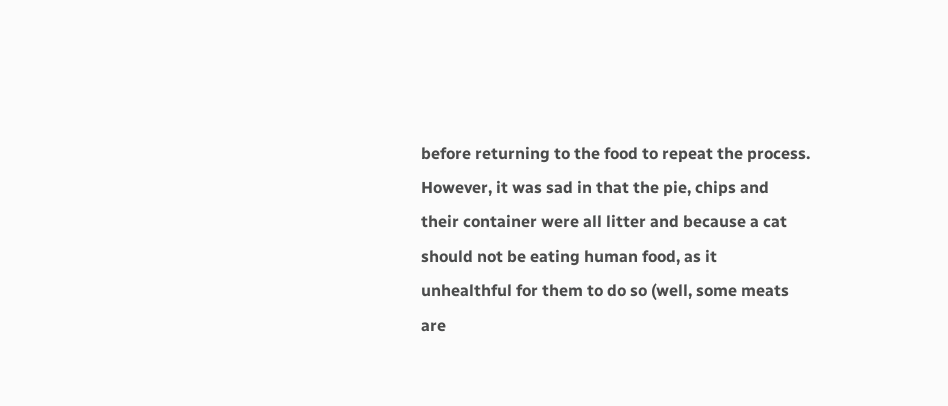before returning to the food to repeat the process. However, it was sad in that the pie, chips and their container were all litter and because a cat should not be eating human food, as it unhealthful for them to do so (well, some meats are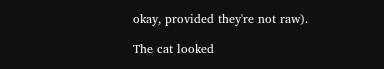okay, provided they're not raw).

The cat looked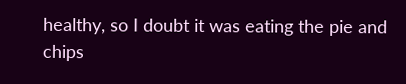healthy, so I doubt it was eating the pie and chips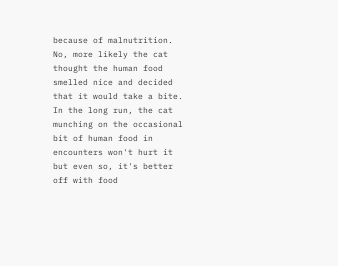because of malnutrition. No, more likely the cat thought the human food smelled nice and decided that it would take a bite. In the long run, the cat munching on the occasional bit of human food in encounters won't hurt it but even so, it's better off with food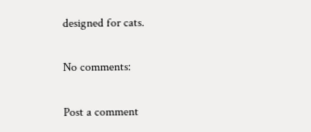designed for cats.

No comments:

Post a comment